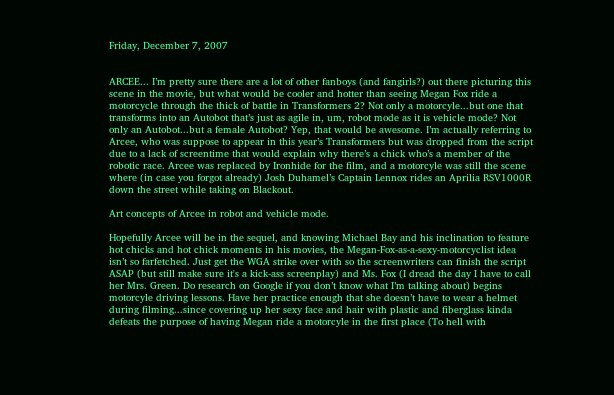Friday, December 7, 2007


ARCEE... I’m pretty sure there are a lot of other fanboys (and fangirls?) out there picturing this scene in the movie, but what would be cooler and hotter than seeing Megan Fox ride a motorcycle through the thick of battle in Transformers 2? Not only a motorcyle...but one that transforms into an Autobot that’s just as agile in, um, robot mode as it is vehicle mode? Not only an Autobot...but a female Autobot? Yep, that would be awesome. I’m actually referring to Arcee, who was suppose to appear in this year’s Transformers but was dropped from the script due to a lack of screentime that would explain why there’s a chick who’s a member of the robotic race. Arcee was replaced by Ironhide for the film, and a motorcyle was still the scene where (in case you forgot already) Josh Duhamel’s Captain Lennox rides an Aprilia RSV1000R down the street while taking on Blackout.

Art concepts of Arcee in robot and vehicle mode.

Hopefully Arcee will be in the sequel, and knowing Michael Bay and his inclination to feature hot chicks and hot chick moments in his movies, the Megan-Fox-as-a-sexy-motorcyclist idea isn’t so farfetched. Just get the WGA strike over with so the screenwriters can finish the script ASAP (but still make sure it's a kick-ass screenplay) and Ms. Fox (I dread the day I have to call her Mrs. Green. Do research on Google if you don’t know what I’m talking about) begins motorcyle driving lessons. Have her practice enough that she doesn’t have to wear a helmet during filming...since covering up her sexy face and hair with plastic and fiberglass kinda defeats the purpose of having Megan ride a motorcyle in the first place (To hell with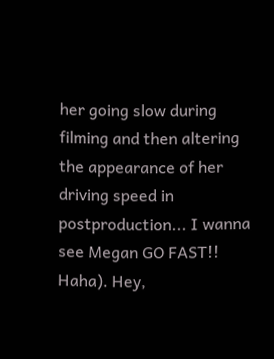her going slow during filming and then altering the appearance of her driving speed in postproduction... I wanna see Megan GO FAST!! Haha). Hey,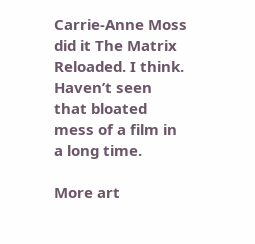Carrie-Anne Moss did it The Matrix Reloaded. I think. Haven’t seen that bloated mess of a film in a long time.

More art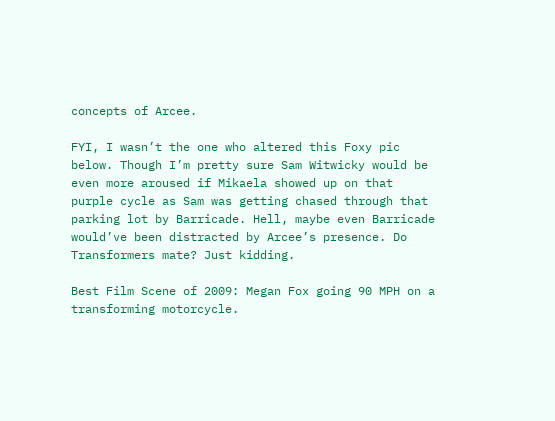concepts of Arcee.

FYI, I wasn’t the one who altered this Foxy pic below. Though I’m pretty sure Sam Witwicky would be even more aroused if Mikaela showed up on that purple cycle as Sam was getting chased through that parking lot by Barricade. Hell, maybe even Barricade would’ve been distracted by Arcee’s presence. Do Transformers mate? Just kidding.

Best Film Scene of 2009: Megan Fox going 90 MPH on a transforming motorcycle.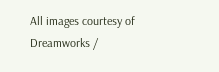All images courtesy of Dreamworks /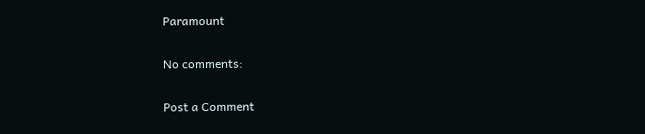Paramount

No comments:

Post a Comment